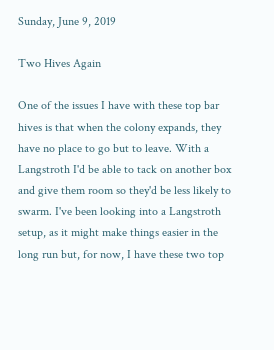Sunday, June 9, 2019

Two Hives Again

One of the issues I have with these top bar hives is that when the colony expands, they have no place to go but to leave. With a Langstroth I'd be able to tack on another box and give them room so they'd be less likely to swarm. I've been looking into a Langstroth setup, as it might make things easier in the long run but, for now, I have these two top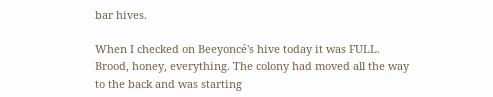bar hives.

When I checked on Beeyoncé's hive today it was FULL. Brood, honey, everything. The colony had moved all the way to the back and was starting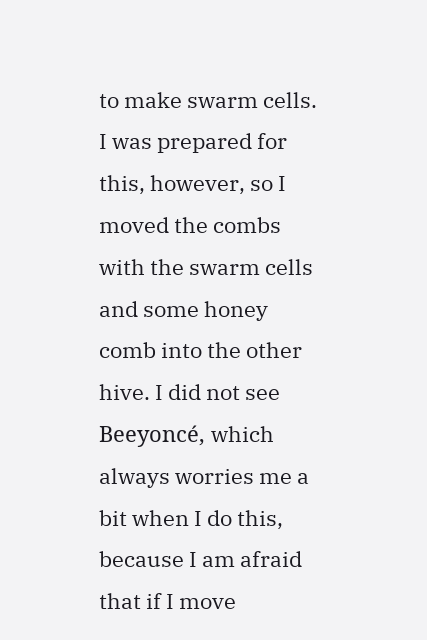to make swarm cells. I was prepared for this, however, so I moved the combs with the swarm cells and some honey comb into the other hive. I did not see Beeyoncé, which always worries me a bit when I do this, because I am afraid that if I move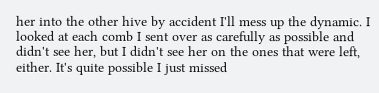her into the other hive by accident I'll mess up the dynamic. I looked at each comb I sent over as carefully as possible and didn't see her, but I didn't see her on the ones that were left, either. It's quite possible I just missed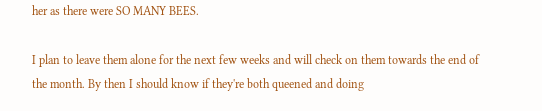her as there were SO MANY BEES.

I plan to leave them alone for the next few weeks and will check on them towards the end of the month. By then I should know if they're both queened and doing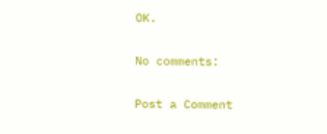OK.

No comments:

Post a Comment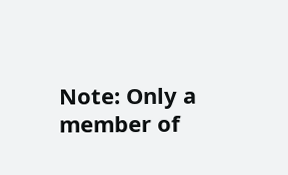Note: Only a member of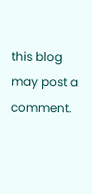this blog may post a comment.